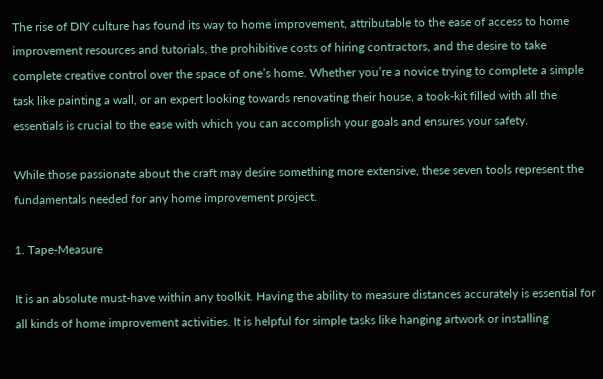The rise of DIY culture has found its way to home improvement, attributable to the ease of access to home improvement resources and tutorials, the prohibitive costs of hiring contractors, and the desire to take complete creative control over the space of one’s home. Whether you’re a novice trying to complete a simple task like painting a wall, or an expert looking towards renovating their house, a took-kit filled with all the essentials is crucial to the ease with which you can accomplish your goals and ensures your safety.

While those passionate about the craft may desire something more extensive, these seven tools represent the fundamentals needed for any home improvement project.

1. Tape-Measure

It is an absolute must-have within any toolkit. Having the ability to measure distances accurately is essential for all kinds of home improvement activities. It is helpful for simple tasks like hanging artwork or installing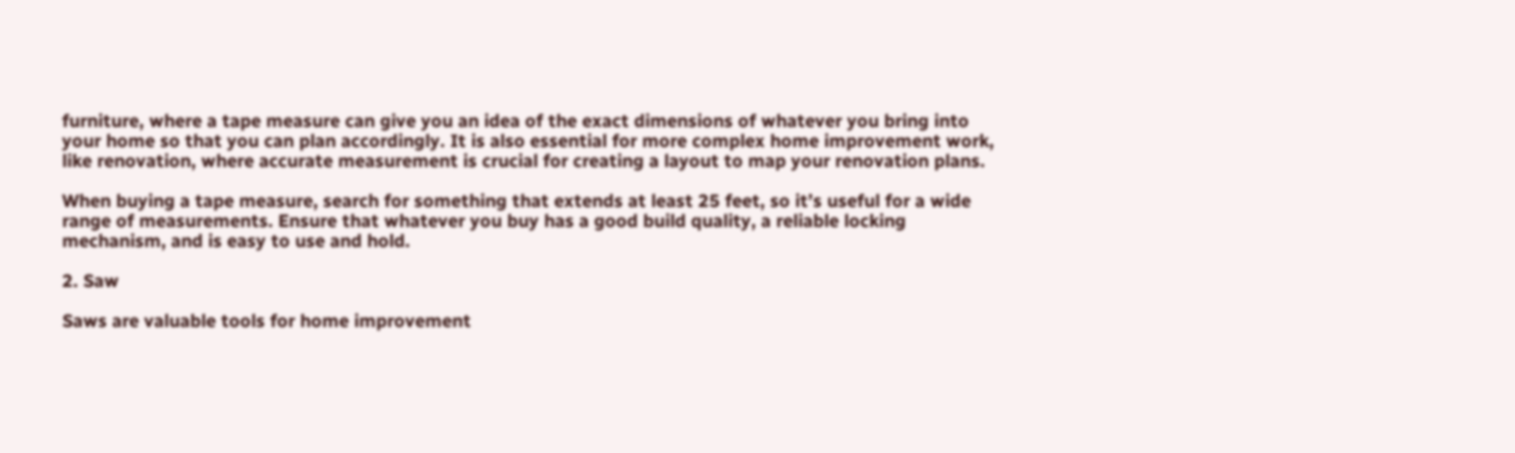furniture, where a tape measure can give you an idea of the exact dimensions of whatever you bring into your home so that you can plan accordingly. It is also essential for more complex home improvement work, like renovation, where accurate measurement is crucial for creating a layout to map your renovation plans.

When buying a tape measure, search for something that extends at least 25 feet, so it’s useful for a wide range of measurements. Ensure that whatever you buy has a good build quality, a reliable locking mechanism, and is easy to use and hold.

2. Saw

Saws are valuable tools for home improvement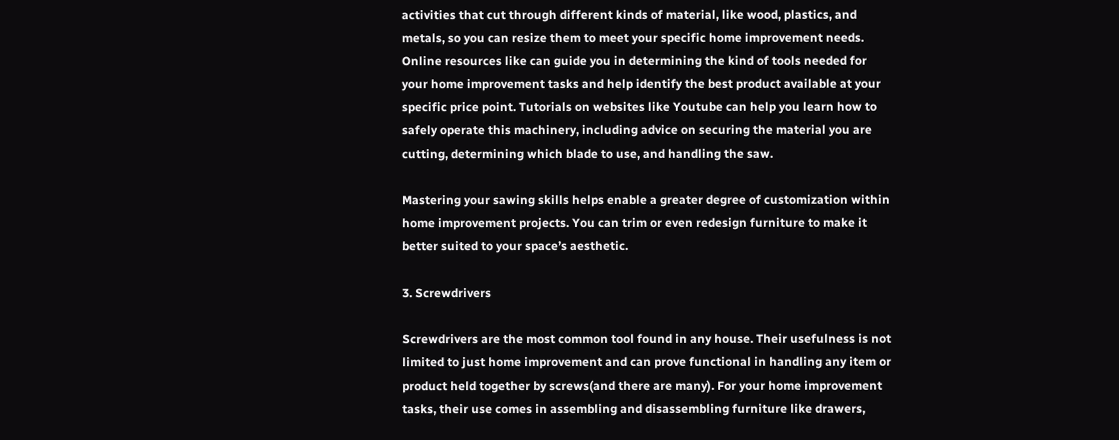activities that cut through different kinds of material, like wood, plastics, and metals, so you can resize them to meet your specific home improvement needs. Online resources like can guide you in determining the kind of tools needed for your home improvement tasks and help identify the best product available at your specific price point. Tutorials on websites like Youtube can help you learn how to safely operate this machinery, including advice on securing the material you are cutting, determining which blade to use, and handling the saw.

Mastering your sawing skills helps enable a greater degree of customization within home improvement projects. You can trim or even redesign furniture to make it better suited to your space’s aesthetic.

3. Screwdrivers

Screwdrivers are the most common tool found in any house. Their usefulness is not limited to just home improvement and can prove functional in handling any item or product held together by screws(and there are many). For your home improvement tasks, their use comes in assembling and disassembling furniture like drawers,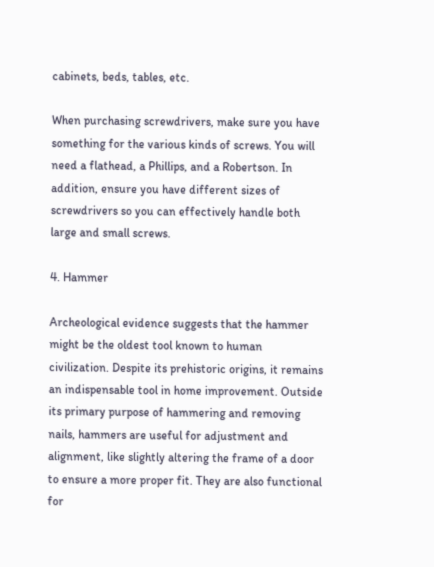cabinets, beds, tables, etc.

When purchasing screwdrivers, make sure you have something for the various kinds of screws. You will need a flathead, a Phillips, and a Robertson. In addition, ensure you have different sizes of screwdrivers so you can effectively handle both large and small screws.

4. Hammer

Archeological evidence suggests that the hammer might be the oldest tool known to human civilization. Despite its prehistoric origins, it remains an indispensable tool in home improvement. Outside its primary purpose of hammering and removing nails, hammers are useful for adjustment and alignment, like slightly altering the frame of a door to ensure a more proper fit. They are also functional for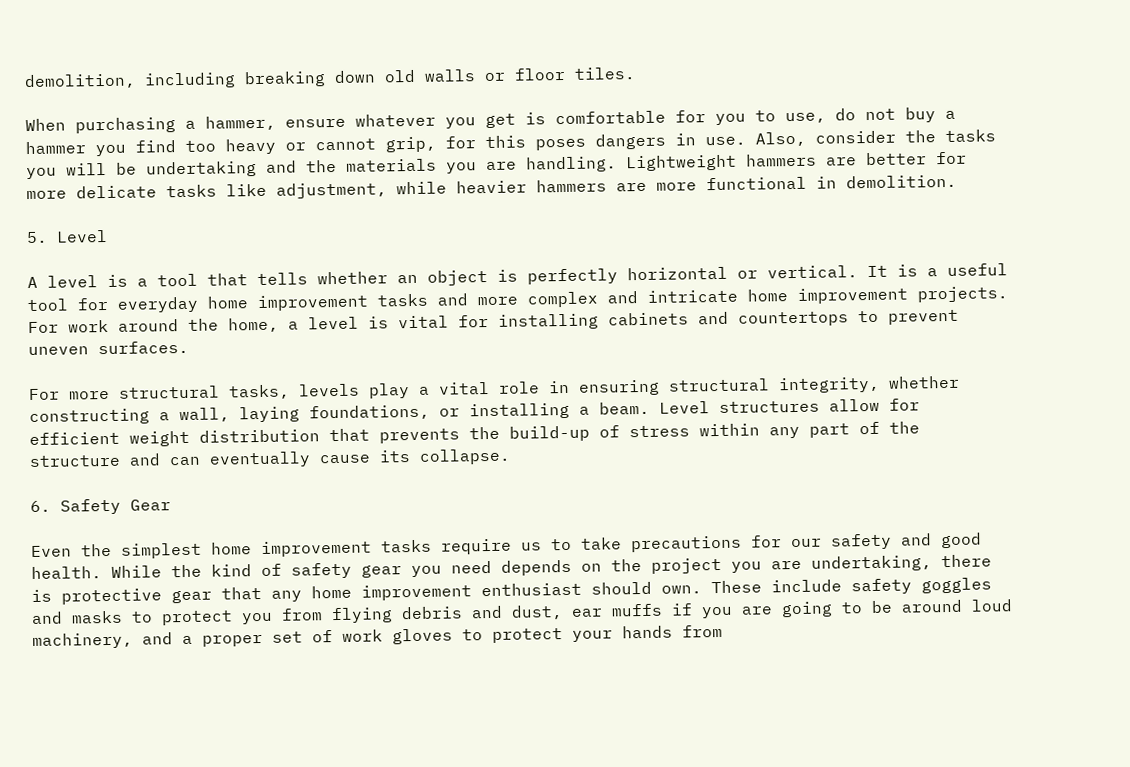demolition, including breaking down old walls or floor tiles.

When purchasing a hammer, ensure whatever you get is comfortable for you to use, do not buy a hammer you find too heavy or cannot grip, for this poses dangers in use. Also, consider the tasks you will be undertaking and the materials you are handling. Lightweight hammers are better for more delicate tasks like adjustment, while heavier hammers are more functional in demolition.

5. Level

A level is a tool that tells whether an object is perfectly horizontal or vertical. It is a useful tool for everyday home improvement tasks and more complex and intricate home improvement projects. For work around the home, a level is vital for installing cabinets and countertops to prevent uneven surfaces.

For more structural tasks, levels play a vital role in ensuring structural integrity, whether constructing a wall, laying foundations, or installing a beam. Level structures allow for efficient weight distribution that prevents the build-up of stress within any part of the structure and can eventually cause its collapse.

6. Safety Gear

Even the simplest home improvement tasks require us to take precautions for our safety and good health. While the kind of safety gear you need depends on the project you are undertaking, there is protective gear that any home improvement enthusiast should own. These include safety goggles and masks to protect you from flying debris and dust, ear muffs if you are going to be around loud machinery, and a proper set of work gloves to protect your hands from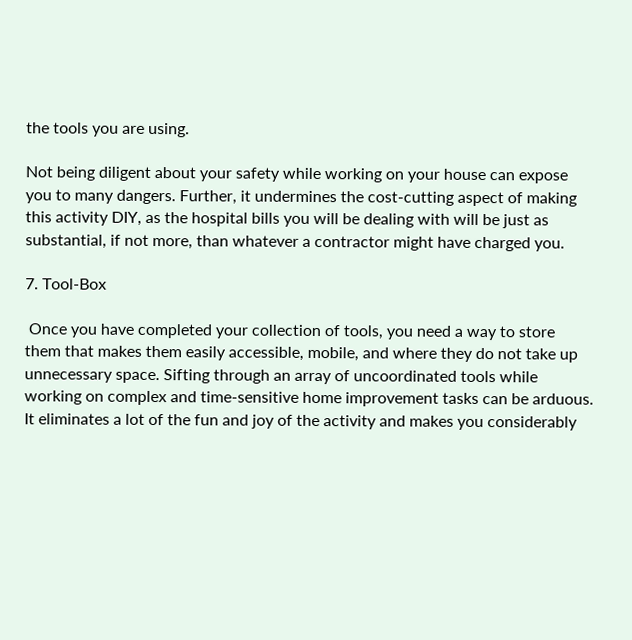the tools you are using.

Not being diligent about your safety while working on your house can expose you to many dangers. Further, it undermines the cost-cutting aspect of making this activity DIY, as the hospital bills you will be dealing with will be just as substantial, if not more, than whatever a contractor might have charged you.

7. Tool-Box

 Once you have completed your collection of tools, you need a way to store them that makes them easily accessible, mobile, and where they do not take up unnecessary space. Sifting through an array of uncoordinated tools while working on complex and time-sensitive home improvement tasks can be arduous. It eliminates a lot of the fun and joy of the activity and makes you considerably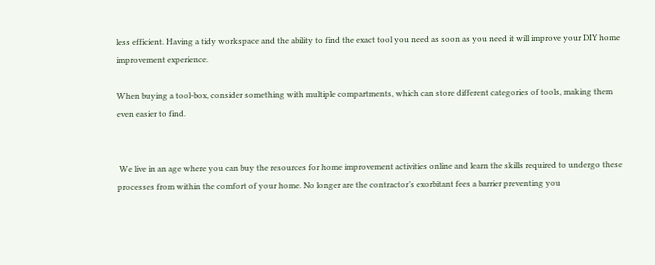less efficient. Having a tidy workspace and the ability to find the exact tool you need as soon as you need it will improve your DIY home improvement experience.

When buying a tool-box, consider something with multiple compartments, which can store different categories of tools, making them even easier to find.


 We live in an age where you can buy the resources for home improvement activities online and learn the skills required to undergo these processes from within the comfort of your home. No longer are the contractor’s exorbitant fees a barrier preventing you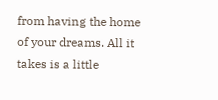from having the home of your dreams. All it takes is a little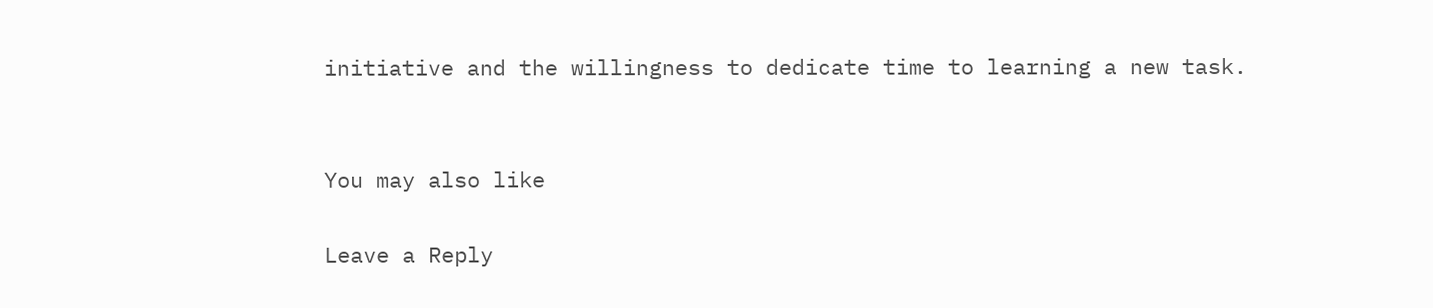initiative and the willingness to dedicate time to learning a new task.


You may also like

Leave a Reply